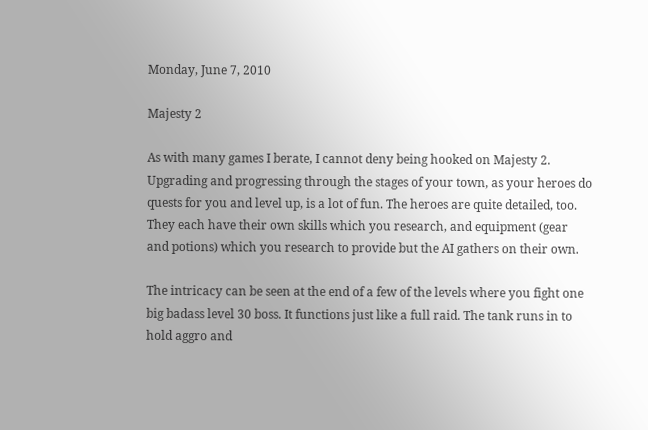Monday, June 7, 2010

Majesty 2

As with many games I berate, I cannot deny being hooked on Majesty 2. Upgrading and progressing through the stages of your town, as your heroes do quests for you and level up, is a lot of fun. The heroes are quite detailed, too. They each have their own skills which you research, and equipment (gear and potions) which you research to provide but the AI gathers on their own.

The intricacy can be seen at the end of a few of the levels where you fight one big badass level 30 boss. It functions just like a full raid. The tank runs in to hold aggro and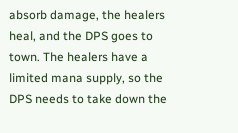absorb damage, the healers heal, and the DPS goes to town. The healers have a limited mana supply, so the DPS needs to take down the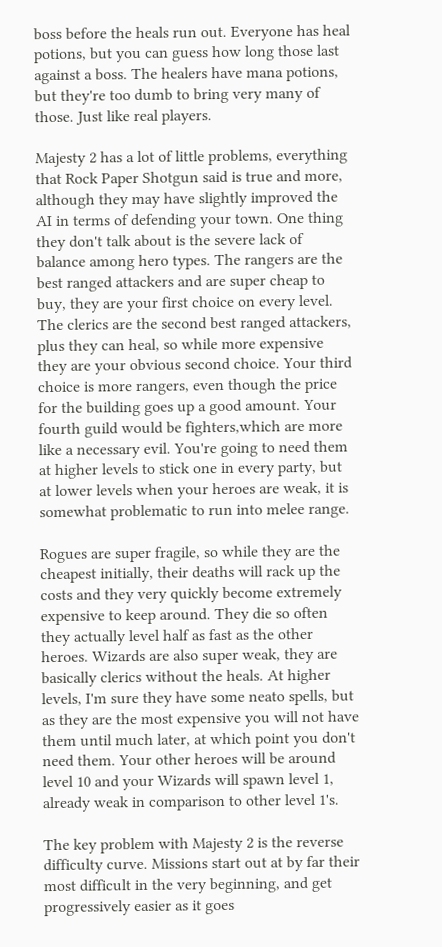boss before the heals run out. Everyone has heal potions, but you can guess how long those last against a boss. The healers have mana potions, but they're too dumb to bring very many of those. Just like real players.

Majesty 2 has a lot of little problems, everything that Rock Paper Shotgun said is true and more, although they may have slightly improved the AI in terms of defending your town. One thing they don't talk about is the severe lack of balance among hero types. The rangers are the best ranged attackers and are super cheap to buy, they are your first choice on every level. The clerics are the second best ranged attackers, plus they can heal, so while more expensive they are your obvious second choice. Your third choice is more rangers, even though the price for the building goes up a good amount. Your fourth guild would be fighters,which are more like a necessary evil. You're going to need them at higher levels to stick one in every party, but at lower levels when your heroes are weak, it is somewhat problematic to run into melee range.

Rogues are super fragile, so while they are the cheapest initially, their deaths will rack up the costs and they very quickly become extremely expensive to keep around. They die so often they actually level half as fast as the other heroes. Wizards are also super weak, they are basically clerics without the heals. At higher levels, I'm sure they have some neato spells, but as they are the most expensive you will not have them until much later, at which point you don't need them. Your other heroes will be around level 10 and your Wizards will spawn level 1, already weak in comparison to other level 1's.

The key problem with Majesty 2 is the reverse difficulty curve. Missions start out at by far their most difficult in the very beginning, and get progressively easier as it goes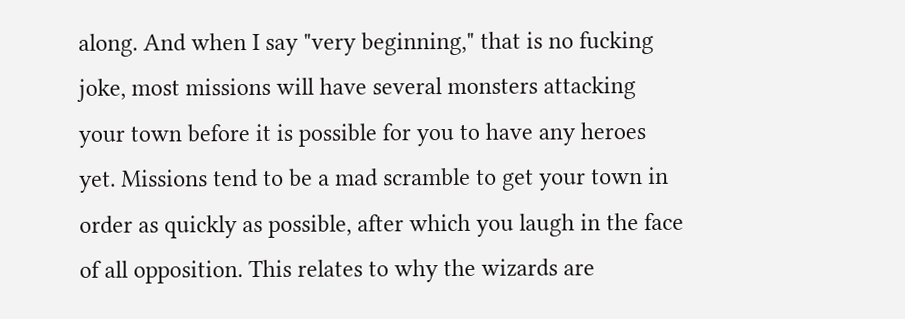along. And when I say "very beginning," that is no fucking joke, most missions will have several monsters attacking your town before it is possible for you to have any heroes yet. Missions tend to be a mad scramble to get your town in order as quickly as possible, after which you laugh in the face of all opposition. This relates to why the wizards are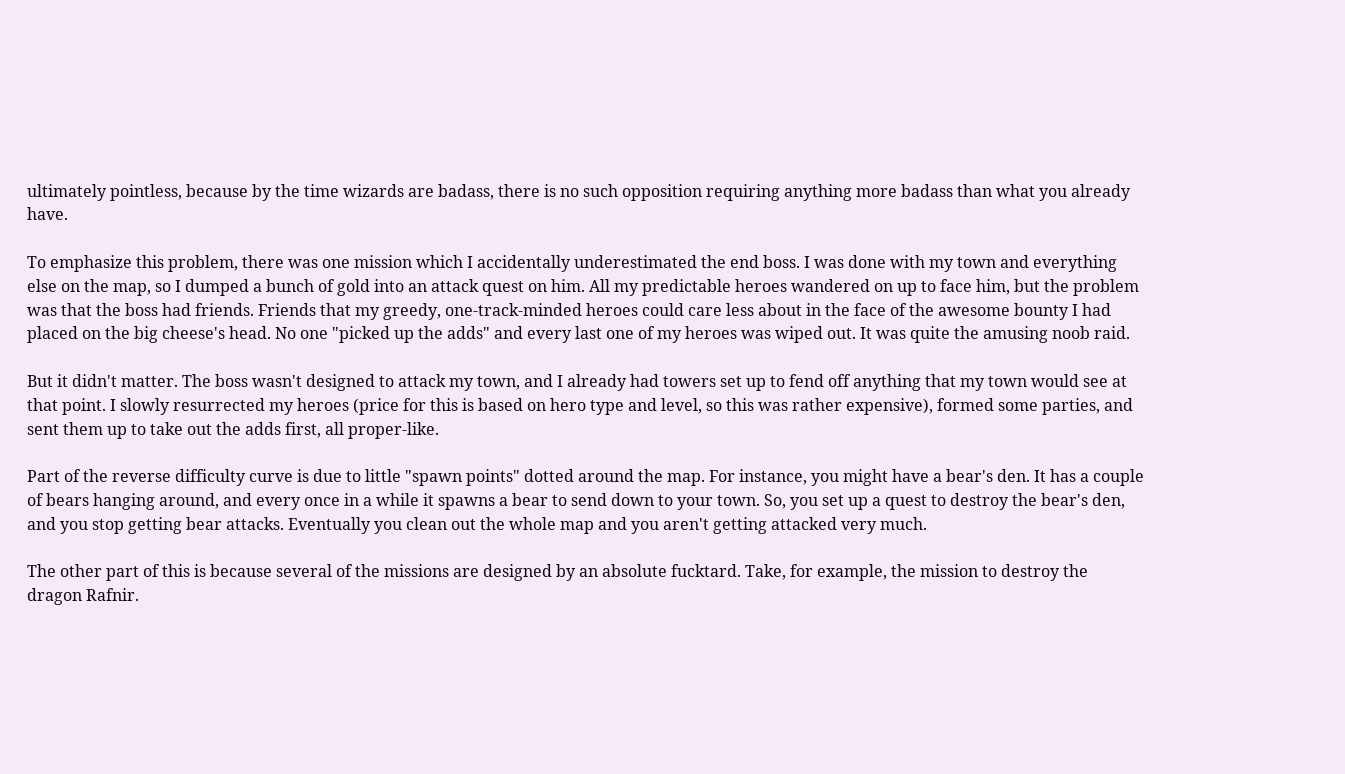ultimately pointless, because by the time wizards are badass, there is no such opposition requiring anything more badass than what you already have.

To emphasize this problem, there was one mission which I accidentally underestimated the end boss. I was done with my town and everything else on the map, so I dumped a bunch of gold into an attack quest on him. All my predictable heroes wandered on up to face him, but the problem was that the boss had friends. Friends that my greedy, one-track-minded heroes could care less about in the face of the awesome bounty I had placed on the big cheese's head. No one "picked up the adds" and every last one of my heroes was wiped out. It was quite the amusing noob raid.

But it didn't matter. The boss wasn't designed to attack my town, and I already had towers set up to fend off anything that my town would see at that point. I slowly resurrected my heroes (price for this is based on hero type and level, so this was rather expensive), formed some parties, and sent them up to take out the adds first, all proper-like.

Part of the reverse difficulty curve is due to little "spawn points" dotted around the map. For instance, you might have a bear's den. It has a couple of bears hanging around, and every once in a while it spawns a bear to send down to your town. So, you set up a quest to destroy the bear's den, and you stop getting bear attacks. Eventually you clean out the whole map and you aren't getting attacked very much.

The other part of this is because several of the missions are designed by an absolute fucktard. Take, for example, the mission to destroy the dragon Rafnir.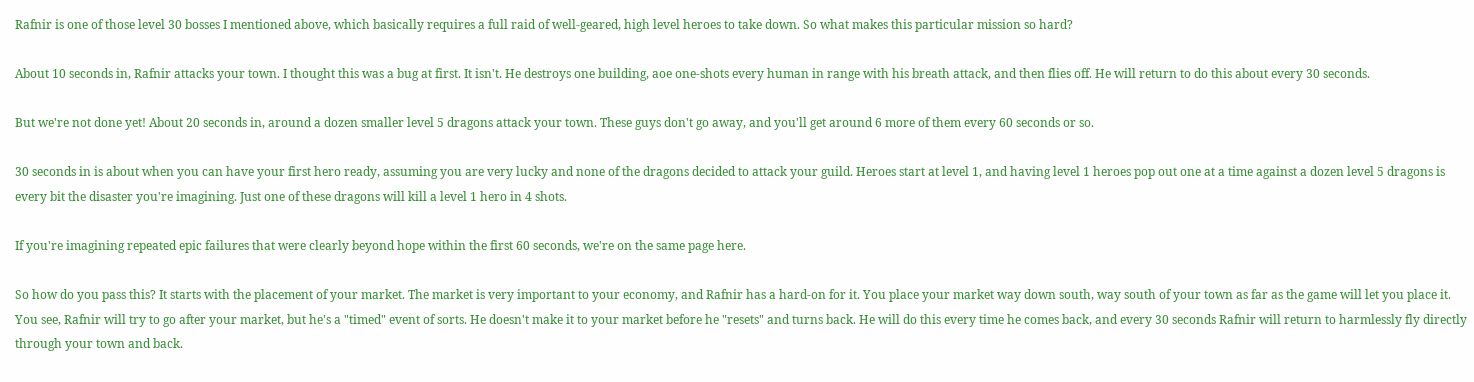Rafnir is one of those level 30 bosses I mentioned above, which basically requires a full raid of well-geared, high level heroes to take down. So what makes this particular mission so hard?

About 10 seconds in, Rafnir attacks your town. I thought this was a bug at first. It isn't. He destroys one building, aoe one-shots every human in range with his breath attack, and then flies off. He will return to do this about every 30 seconds.

But we're not done yet! About 20 seconds in, around a dozen smaller level 5 dragons attack your town. These guys don't go away, and you'll get around 6 more of them every 60 seconds or so.

30 seconds in is about when you can have your first hero ready, assuming you are very lucky and none of the dragons decided to attack your guild. Heroes start at level 1, and having level 1 heroes pop out one at a time against a dozen level 5 dragons is every bit the disaster you're imagining. Just one of these dragons will kill a level 1 hero in 4 shots.

If you're imagining repeated epic failures that were clearly beyond hope within the first 60 seconds, we're on the same page here.

So how do you pass this? It starts with the placement of your market. The market is very important to your economy, and Rafnir has a hard-on for it. You place your market way down south, way south of your town as far as the game will let you place it. You see, Rafnir will try to go after your market, but he's a "timed" event of sorts. He doesn't make it to your market before he "resets" and turns back. He will do this every time he comes back, and every 30 seconds Rafnir will return to harmlessly fly directly through your town and back.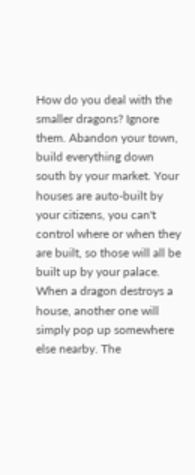How do you deal with the smaller dragons? Ignore them. Abandon your town, build everything down south by your market. Your houses are auto-built by your citizens, you can't control where or when they are built, so those will all be built up by your palace. When a dragon destroys a house, another one will simply pop up somewhere else nearby. The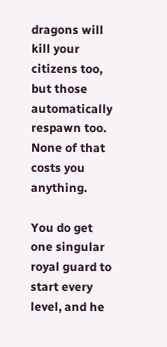dragons will kill your citizens too, but those automatically respawn too. None of that costs you anything.

You do get one singular royal guard to start every level, and he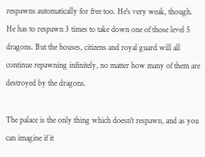respawns automatically for free too. He's very weak, though. He has to respawn 3 times to take down one of those level 5 dragons. But the houses, citizens and royal guard will all continue repawning infinitely, no matter how many of them are destroyed by the dragons.

The palace is the only thing which doesn't respawn, and as you can imagine if it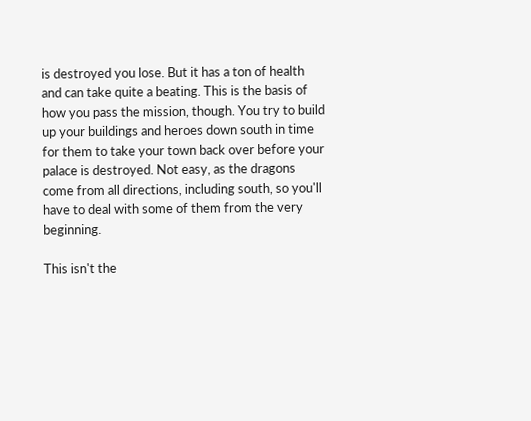is destroyed you lose. But it has a ton of health and can take quite a beating. This is the basis of how you pass the mission, though. You try to build up your buildings and heroes down south in time for them to take your town back over before your palace is destroyed. Not easy, as the dragons come from all directions, including south, so you'll have to deal with some of them from the very beginning.

This isn't the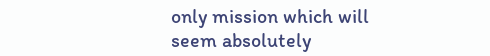only mission which will seem absolutely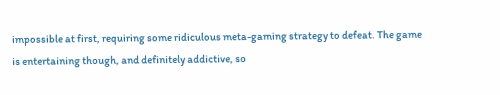impossible at first, requiring some ridiculous meta-gaming strategy to defeat. The game is entertaining though, and definitely addictive, so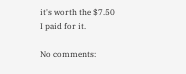it's worth the $7.50 I paid for it.

No comments: